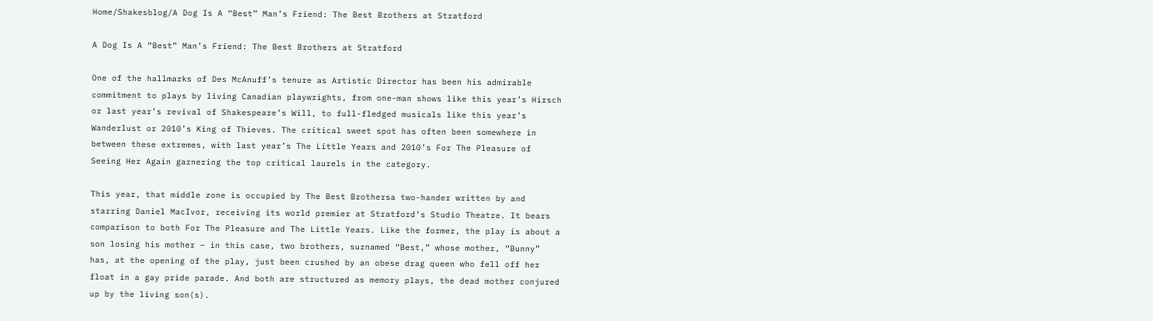Home/Shakesblog/A Dog Is A “Best” Man’s Friend: The Best Brothers at Stratford

A Dog Is A “Best” Man’s Friend: The Best Brothers at Stratford

One of the hallmarks of Des McAnuff’s tenure as Artistic Director has been his admirable commitment to plays by living Canadian playwrights, from one-man shows like this year’s Hirsch or last year’s revival of Shakespeare’s Will, to full-fledged musicals like this year’s Wanderlust or 2010’s King of Thieves. The critical sweet spot has often been somewhere in between these extremes, with last year’s The Little Years and 2010’s For The Pleasure of Seeing Her Again garnering the top critical laurels in the category.

This year, that middle zone is occupied by The Best Brothersa two-hander written by and starring Daniel MacIvor, receiving its world premier at Stratford’s Studio Theatre. It bears comparison to both For The Pleasure and The Little Years. Like the former, the play is about a son losing his mother – in this case, two brothers, surnamed “Best,” whose mother, “Bunny” has, at the opening of the play, just been crushed by an obese drag queen who fell off her float in a gay pride parade. And both are structured as memory plays, the dead mother conjured up by the living son(s).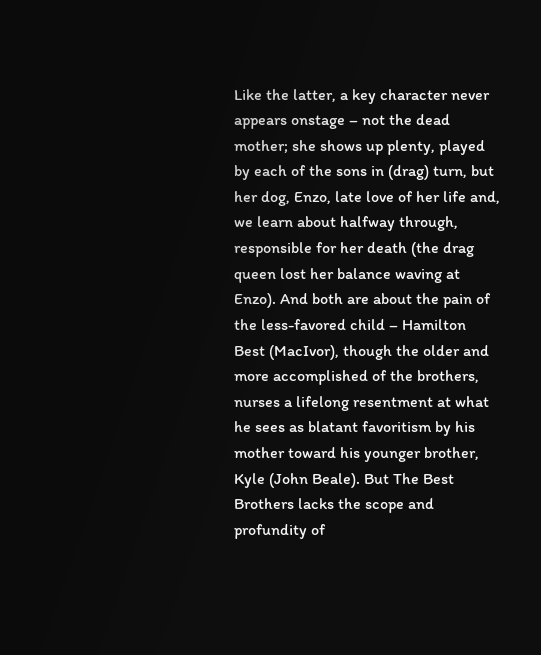Like the latter, a key character never appears onstage – not the dead mother; she shows up plenty, played by each of the sons in (drag) turn, but her dog, Enzo, late love of her life and, we learn about halfway through, responsible for her death (the drag queen lost her balance waving at Enzo). And both are about the pain of the less-favored child – Hamilton Best (MacIvor), though the older and more accomplished of the brothers, nurses a lifelong resentment at what he sees as blatant favoritism by his mother toward his younger brother, Kyle (John Beale). But The Best Brothers lacks the scope and profundity of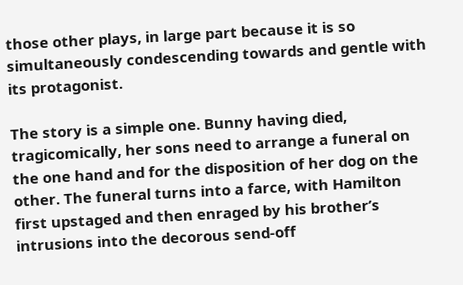those other plays, in large part because it is so simultaneously condescending towards and gentle with its protagonist.

The story is a simple one. Bunny having died, tragicomically, her sons need to arrange a funeral on the one hand and for the disposition of her dog on the other. The funeral turns into a farce, with Hamilton first upstaged and then enraged by his brother’s intrusions into the decorous send-off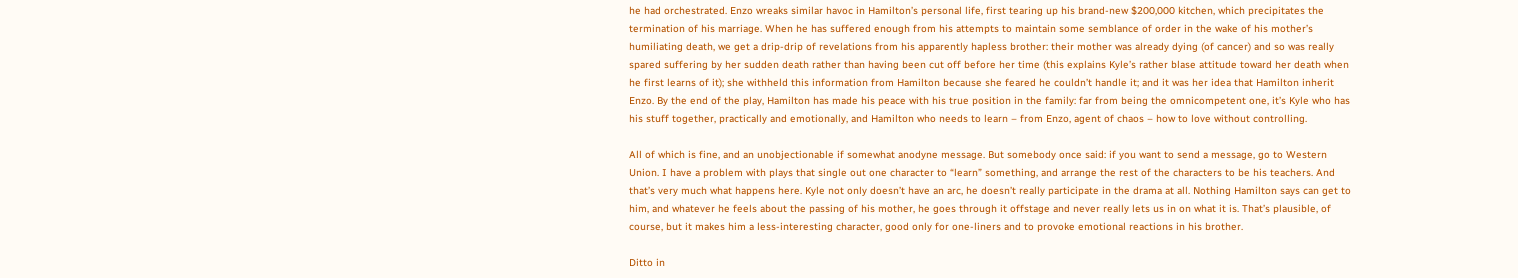he had orchestrated. Enzo wreaks similar havoc in Hamilton’s personal life, first tearing up his brand-new $200,000 kitchen, which precipitates the termination of his marriage. When he has suffered enough from his attempts to maintain some semblance of order in the wake of his mother’s humiliating death, we get a drip-drip of revelations from his apparently hapless brother: their mother was already dying (of cancer) and so was really spared suffering by her sudden death rather than having been cut off before her time (this explains Kyle’s rather blase attitude toward her death when he first learns of it); she withheld this information from Hamilton because she feared he couldn’t handle it; and it was her idea that Hamilton inherit Enzo. By the end of the play, Hamilton has made his peace with his true position in the family: far from being the omnicompetent one, it’s Kyle who has his stuff together, practically and emotionally, and Hamilton who needs to learn – from Enzo, agent of chaos – how to love without controlling.

All of which is fine, and an unobjectionable if somewhat anodyne message. But somebody once said: if you want to send a message, go to Western Union. I have a problem with plays that single out one character to “learn” something, and arrange the rest of the characters to be his teachers. And that’s very much what happens here. Kyle not only doesn’t have an arc, he doesn’t really participate in the drama at all. Nothing Hamilton says can get to him, and whatever he feels about the passing of his mother, he goes through it offstage and never really lets us in on what it is. That’s plausible, of course, but it makes him a less-interesting character, good only for one-liners and to provoke emotional reactions in his brother.

Ditto in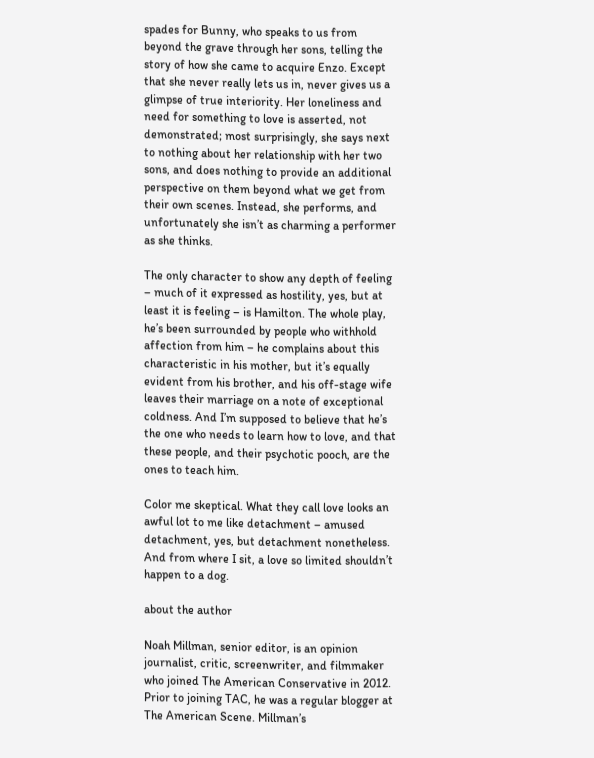spades for Bunny, who speaks to us from beyond the grave through her sons, telling the story of how she came to acquire Enzo. Except that she never really lets us in, never gives us a glimpse of true interiority. Her loneliness and need for something to love is asserted, not demonstrated; most surprisingly, she says next to nothing about her relationship with her two sons, and does nothing to provide an additional perspective on them beyond what we get from their own scenes. Instead, she performs, and unfortunately she isn’t as charming a performer as she thinks.

The only character to show any depth of feeling – much of it expressed as hostility, yes, but at least it is feeling – is Hamilton. The whole play, he’s been surrounded by people who withhold affection from him – he complains about this characteristic in his mother, but it’s equally evident from his brother, and his off-stage wife leaves their marriage on a note of exceptional coldness. And I’m supposed to believe that he’s the one who needs to learn how to love, and that these people, and their psychotic pooch, are the ones to teach him.

Color me skeptical. What they call love looks an awful lot to me like detachment – amused detachment, yes, but detachment nonetheless. And from where I sit, a love so limited shouldn’t happen to a dog.

about the author

Noah Millman, senior editor, is an opinion journalist, critic, screenwriter, and filmmaker who joined The American Conservative in 2012. Prior to joining TAC, he was a regular blogger at The American Scene. Millman’s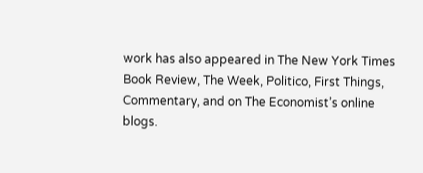work has also appeared in The New York Times Book Review, The Week, Politico, First Things, Commentary, and on The Economist’s online blogs.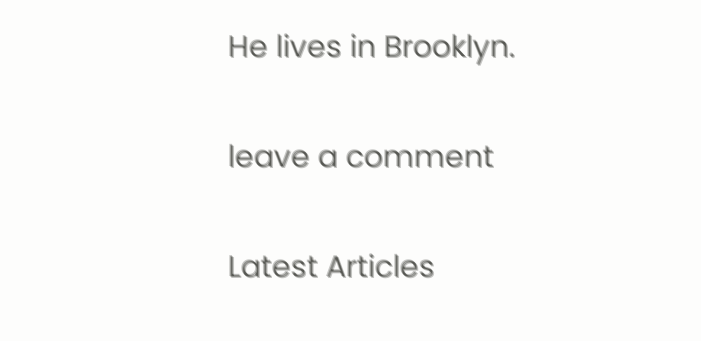He lives in Brooklyn.

leave a comment

Latest Articles